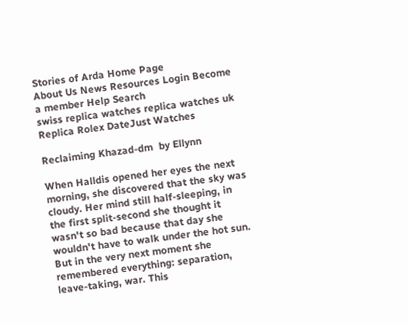Stories of Arda Home Page
About Us News Resources Login Become a member Help Search
swiss replica watches replica watches uk Replica Rolex DateJust Watches

Reclaiming Khazad-dm  by Ellynn

When Halldis opened her eyes the next morning, she discovered that the sky was cloudy. Her mind still half-sleeping, in the first split-second she thought it wasn't so bad because that day she wouldn't have to walk under the hot sun. But in the very next moment she remembered everything: separation, leave-taking, war. This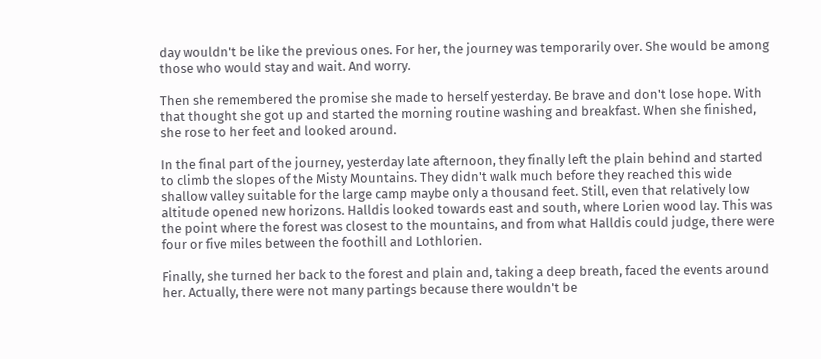day wouldn't be like the previous ones. For her, the journey was temporarily over. She would be among those who would stay and wait. And worry.

Then she remembered the promise she made to herself yesterday. Be brave and don't lose hope. With that thought she got up and started the morning routine washing and breakfast. When she finished, she rose to her feet and looked around.

In the final part of the journey, yesterday late afternoon, they finally left the plain behind and started to climb the slopes of the Misty Mountains. They didn't walk much before they reached this wide shallow valley suitable for the large camp maybe only a thousand feet. Still, even that relatively low altitude opened new horizons. Halldis looked towards east and south, where Lorien wood lay. This was the point where the forest was closest to the mountains, and from what Halldis could judge, there were four or five miles between the foothill and Lothlorien.

Finally, she turned her back to the forest and plain and, taking a deep breath, faced the events around her. Actually, there were not many partings because there wouldn't be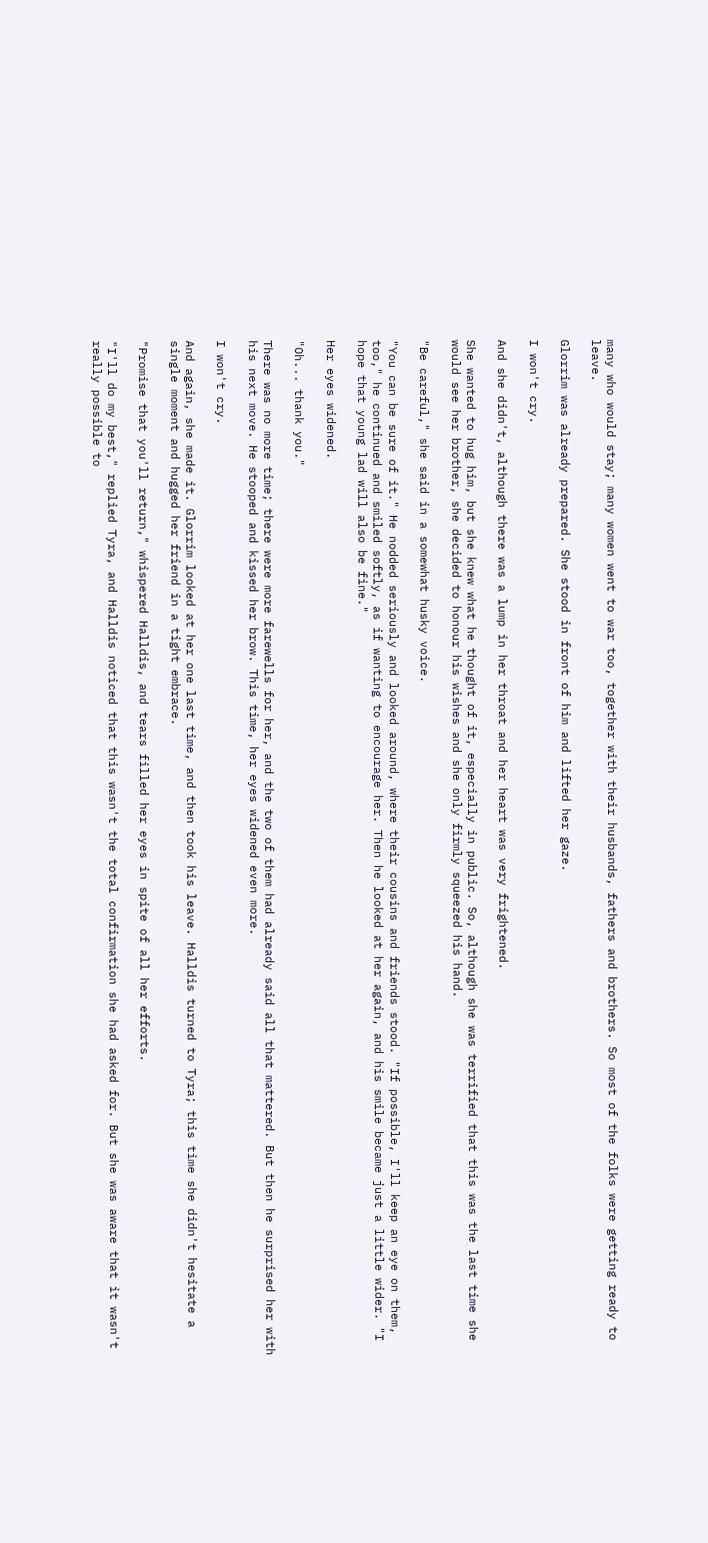many who would stay; many women went to war too, together with their husbands, fathers and brothers. So most of the folks were getting ready to leave.

Glorrim was already prepared. She stood in front of him and lifted her gaze.

I won't cry.

And she didn't, although there was a lump in her throat and her heart was very frightened.

She wanted to hug him, but she knew what he thought of it, especially in public. So, although she was terrified that this was the last time she would see her brother, she decided to honour his wishes and she only firmly squeezed his hand.

"Be careful," she said in a somewhat husky voice.

"You can be sure of it." He nodded seriously and looked around, where their cousins and friends stood. "If possible, I'll keep an eye on them, too," he continued and smiled softly, as if wanting to encourage her. Then he looked at her again, and his smile became just a little wider. "I hope that young lad will also be fine."

Her eyes widened.

"Oh... thank you."

There was no more time; there were more farewells for her, and the two of them had already said all that mattered. But then he surprised her with his next move. He stooped and kissed her brow. This time, her eyes widened even more.

I won't cry.

And again, she made it. Glorrim looked at her one last time, and then took his leave. Halldis turned to Tyra; this time she didn't hesitate a single moment and hugged her friend in a tight embrace.

"Promise that you'll return," whispered Halldis, and tears filled her eyes in spite of all her efforts.

"I'll do my best," replied Tyra, and Halldis noticed that this wasn't the total confirmation she had asked for. But she was aware that it wasn't really possible to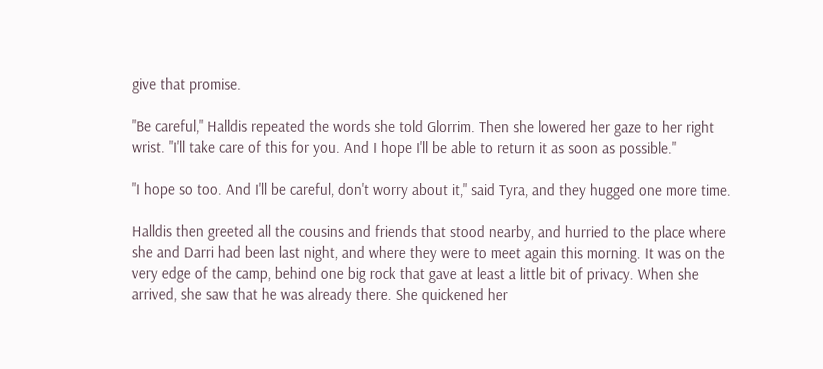give that promise.

"Be careful," Halldis repeated the words she told Glorrim. Then she lowered her gaze to her right wrist. "I'll take care of this for you. And I hope I'll be able to return it as soon as possible."

"I hope so too. And I'll be careful, don't worry about it," said Tyra, and they hugged one more time.

Halldis then greeted all the cousins and friends that stood nearby, and hurried to the place where she and Darri had been last night, and where they were to meet again this morning. It was on the very edge of the camp, behind one big rock that gave at least a little bit of privacy. When she arrived, she saw that he was already there. She quickened her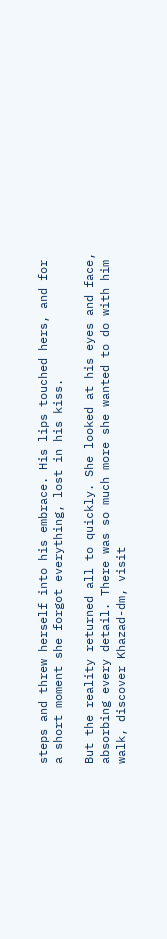steps and threw herself into his embrace. His lips touched hers, and for a short moment she forgot everything, lost in his kiss.

But the reality returned all to quickly. She looked at his eyes and face, absorbing every detail. There was so much more she wanted to do with him walk, discover Khazad-dm, visit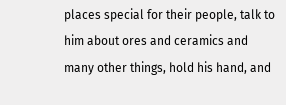places special for their people, talk to him about ores and ceramics and many other things, hold his hand, and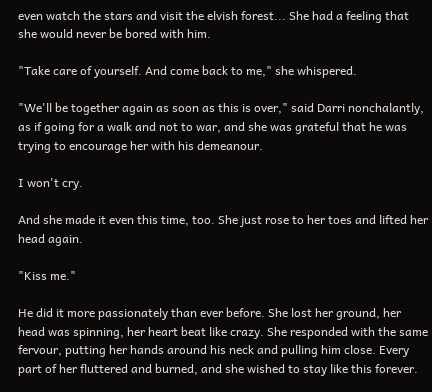even watch the stars and visit the elvish forest... She had a feeling that she would never be bored with him.

"Take care of yourself. And come back to me," she whispered.

"We'll be together again as soon as this is over," said Darri nonchalantly, as if going for a walk and not to war, and she was grateful that he was trying to encourage her with his demeanour.

I won't cry.

And she made it even this time, too. She just rose to her toes and lifted her head again.

"Kiss me."

He did it more passionately than ever before. She lost her ground, her head was spinning, her heart beat like crazy. She responded with the same fervour, putting her hands around his neck and pulling him close. Every part of her fluttered and burned, and she wished to stay like this forever.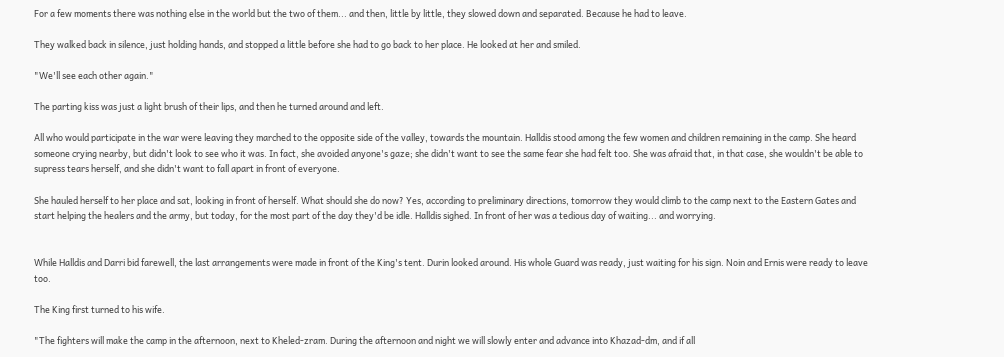For a few moments there was nothing else in the world but the two of them... and then, little by little, they slowed down and separated. Because he had to leave.

They walked back in silence, just holding hands, and stopped a little before she had to go back to her place. He looked at her and smiled.

"We'll see each other again."

The parting kiss was just a light brush of their lips, and then he turned around and left.

All who would participate in the war were leaving they marched to the opposite side of the valley, towards the mountain. Halldis stood among the few women and children remaining in the camp. She heard someone crying nearby, but didn't look to see who it was. In fact, she avoided anyone's gaze; she didn't want to see the same fear she had felt too. She was afraid that, in that case, she wouldn't be able to supress tears herself, and she didn't want to fall apart in front of everyone.

She hauled herself to her place and sat, looking in front of herself. What should she do now? Yes, according to preliminary directions, tomorrow they would climb to the camp next to the Eastern Gates and start helping the healers and the army, but today, for the most part of the day they'd be idle. Halldis sighed. In front of her was a tedious day of waiting... and worrying.


While Halldis and Darri bid farewell, the last arrangements were made in front of the King's tent. Durin looked around. His whole Guard was ready, just waiting for his sign. Noin and Ernis were ready to leave too.

The King first turned to his wife.

"The fighters will make the camp in the afternoon, next to Kheled-zram. During the afternoon and night we will slowly enter and advance into Khazad-dm, and if all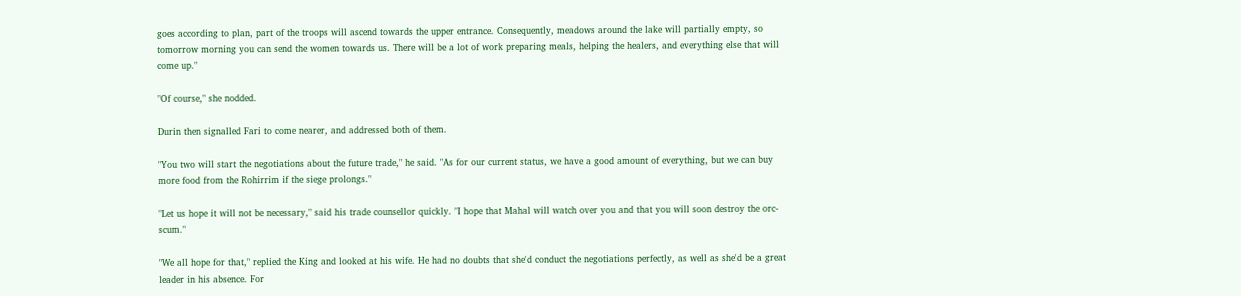goes according to plan, part of the troops will ascend towards the upper entrance. Consequently, meadows around the lake will partially empty, so tomorrow morning you can send the women towards us. There will be a lot of work preparing meals, helping the healers, and everything else that will come up."

"Of course," she nodded.

Durin then signalled Fari to come nearer, and addressed both of them.

"You two will start the negotiations about the future trade," he said. "As for our current status, we have a good amount of everything, but we can buy more food from the Rohirrim if the siege prolongs."

"Let us hope it will not be necessary," said his trade counsellor quickly. "I hope that Mahal will watch over you and that you will soon destroy the orc-scum."

"We all hope for that," replied the King and looked at his wife. He had no doubts that she'd conduct the negotiations perfectly, as well as she'd be a great leader in his absence. For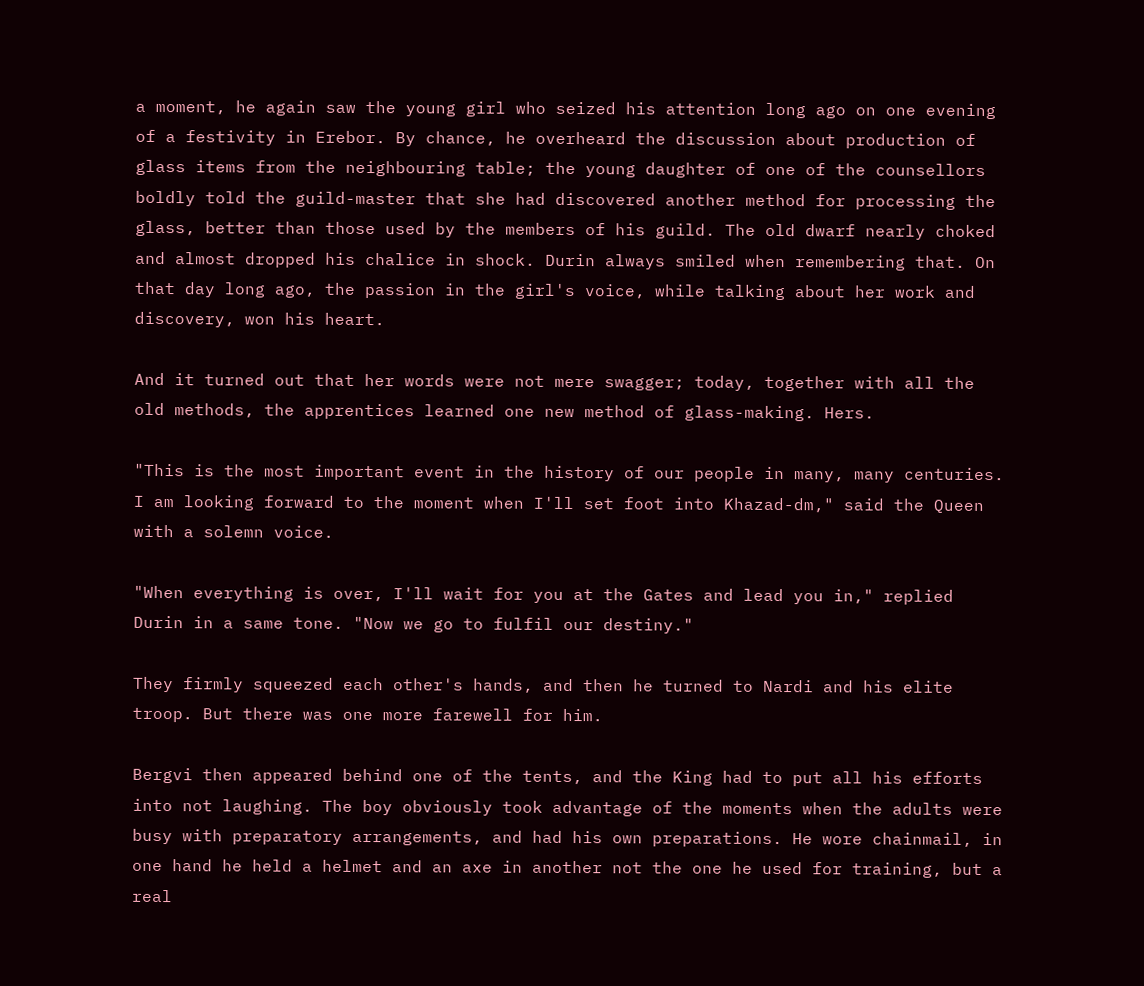a moment, he again saw the young girl who seized his attention long ago on one evening of a festivity in Erebor. By chance, he overheard the discussion about production of glass items from the neighbouring table; the young daughter of one of the counsellors boldly told the guild-master that she had discovered another method for processing the glass, better than those used by the members of his guild. The old dwarf nearly choked and almost dropped his chalice in shock. Durin always smiled when remembering that. On that day long ago, the passion in the girl's voice, while talking about her work and discovery, won his heart.

And it turned out that her words were not mere swagger; today, together with all the old methods, the apprentices learned one new method of glass-making. Hers.

"This is the most important event in the history of our people in many, many centuries. I am looking forward to the moment when I'll set foot into Khazad-dm," said the Queen with a solemn voice.

"When everything is over, I'll wait for you at the Gates and lead you in," replied Durin in a same tone. "Now we go to fulfil our destiny."

They firmly squeezed each other's hands, and then he turned to Nardi and his elite troop. But there was one more farewell for him.

Bergvi then appeared behind one of the tents, and the King had to put all his efforts into not laughing. The boy obviously took advantage of the moments when the adults were busy with preparatory arrangements, and had his own preparations. He wore chainmail, in one hand he held a helmet and an axe in another not the one he used for training, but a real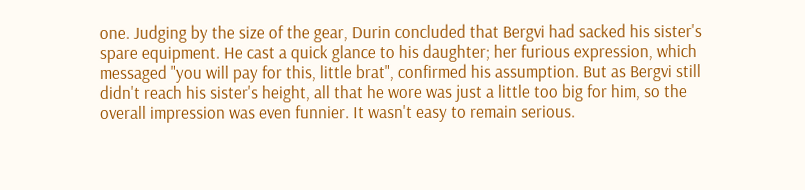one. Judging by the size of the gear, Durin concluded that Bergvi had sacked his sister's spare equipment. He cast a quick glance to his daughter; her furious expression, which messaged "you will pay for this, little brat", confirmed his assumption. But as Bergvi still didn't reach his sister's height, all that he wore was just a little too big for him, so the overall impression was even funnier. It wasn't easy to remain serious.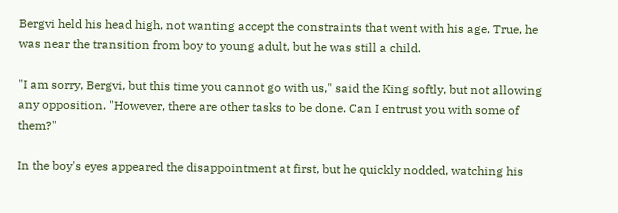Bergvi held his head high, not wanting accept the constraints that went with his age. True, he was near the transition from boy to young adult, but he was still a child.

"I am sorry, Bergvi, but this time you cannot go with us," said the King softly, but not allowing any opposition. "However, there are other tasks to be done. Can I entrust you with some of them?"

In the boy's eyes appeared the disappointment at first, but he quickly nodded, watching his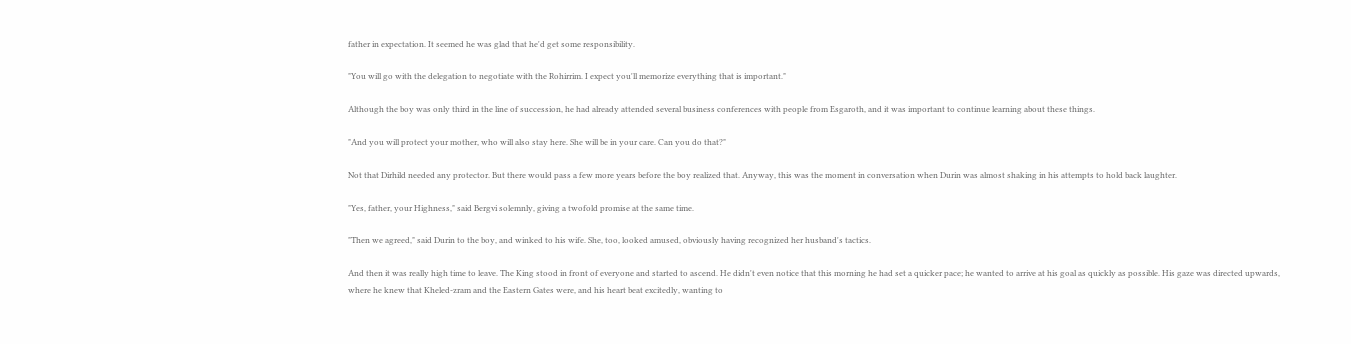father in expectation. It seemed he was glad that he'd get some responsibility.

"You will go with the delegation to negotiate with the Rohirrim. I expect you'll memorize everything that is important."

Although the boy was only third in the line of succession, he had already attended several business conferences with people from Esgaroth, and it was important to continue learning about these things.

"And you will protect your mother, who will also stay here. She will be in your care. Can you do that?"

Not that Dirhild needed any protector. But there would pass a few more years before the boy realized that. Anyway, this was the moment in conversation when Durin was almost shaking in his attempts to hold back laughter.

"Yes, father, your Highness," said Bergvi solemnly, giving a twofold promise at the same time.

"Then we agreed," said Durin to the boy, and winked to his wife. She, too, looked amused, obviously having recognized her husband's tactics.

And then it was really high time to leave. The King stood in front of everyone and started to ascend. He didn't even notice that this morning he had set a quicker pace; he wanted to arrive at his goal as quickly as possible. His gaze was directed upwards, where he knew that Kheled-zram and the Eastern Gates were, and his heart beat excitedly, wanting to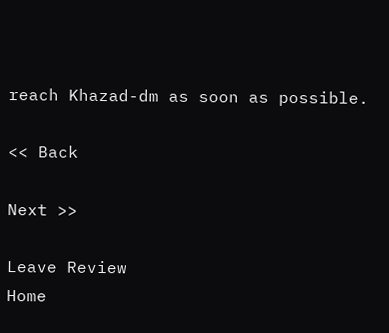reach Khazad-dm as soon as possible.

<< Back

Next >>

Leave Review
Home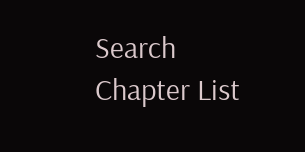Search     Chapter List